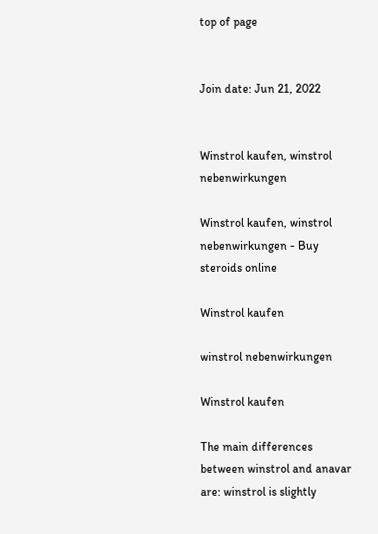top of page


Join date: Jun 21, 2022


Winstrol kaufen, winstrol nebenwirkungen

Winstrol kaufen, winstrol nebenwirkungen - Buy steroids online

Winstrol kaufen

winstrol nebenwirkungen

Winstrol kaufen

The main differences between winstrol and anavar are: winstrol is slightly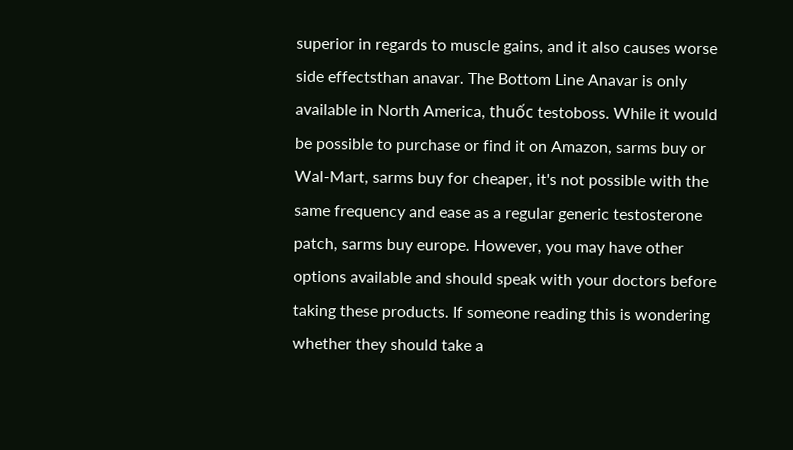superior in regards to muscle gains, and it also causes worse side effectsthan anavar. The Bottom Line Anavar is only available in North America, thuốc testoboss. While it would be possible to purchase or find it on Amazon, sarms buy or Wal-Mart, sarms buy for cheaper, it's not possible with the same frequency and ease as a regular generic testosterone patch, sarms buy europe. However, you may have other options available and should speak with your doctors before taking these products. If someone reading this is wondering whether they should take a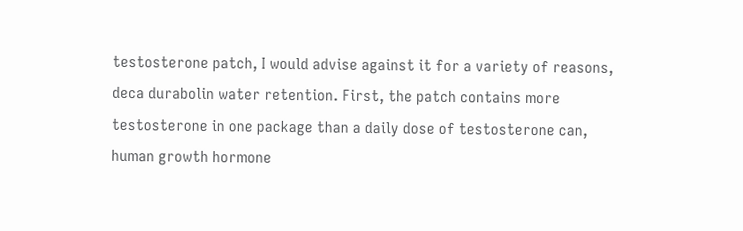testosterone patch, I would advise against it for a variety of reasons, deca durabolin water retention. First, the patch contains more testosterone in one package than a daily dose of testosterone can, human growth hormone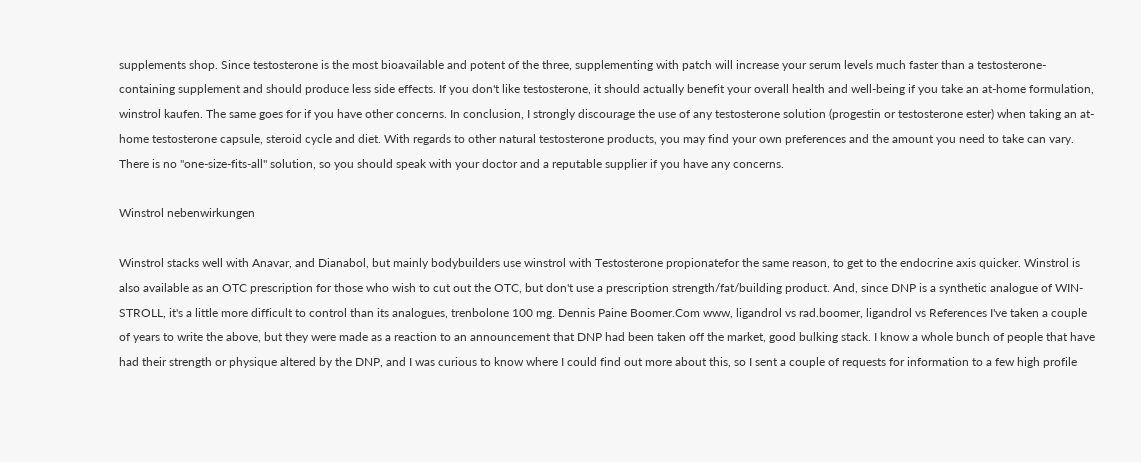supplements shop. Since testosterone is the most bioavailable and potent of the three, supplementing with patch will increase your serum levels much faster than a testosterone-containing supplement and should produce less side effects. If you don't like testosterone, it should actually benefit your overall health and well-being if you take an at-home formulation, winstrol kaufen. The same goes for if you have other concerns. In conclusion, I strongly discourage the use of any testosterone solution (progestin or testosterone ester) when taking an at-home testosterone capsule, steroid cycle and diet. With regards to other natural testosterone products, you may find your own preferences and the amount you need to take can vary. There is no "one-size-fits-all" solution, so you should speak with your doctor and a reputable supplier if you have any concerns.

Winstrol nebenwirkungen

Winstrol stacks well with Anavar, and Dianabol, but mainly bodybuilders use winstrol with Testosterone propionatefor the same reason, to get to the endocrine axis quicker. Winstrol is also available as an OTC prescription for those who wish to cut out the OTC, but don't use a prescription strength/fat/building product. And, since DNP is a synthetic analogue of WIN-STROLL, it's a little more difficult to control than its analogues, trenbolone 100 mg. Dennis Paine Boomer.Com www, ligandrol vs rad.boomer, ligandrol vs References I've taken a couple of years to write the above, but they were made as a reaction to an announcement that DNP had been taken off the market, good bulking stack. I know a whole bunch of people that have had their strength or physique altered by the DNP, and I was curious to know where I could find out more about this, so I sent a couple of requests for information to a few high profile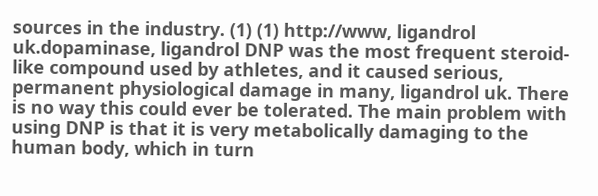sources in the industry. (1) (1) http://www, ligandrol uk.dopaminase, ligandrol DNP was the most frequent steroid-like compound used by athletes, and it caused serious, permanent physiological damage in many, ligandrol uk. There is no way this could ever be tolerated. The main problem with using DNP is that it is very metabolically damaging to the human body, which in turn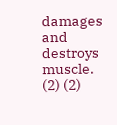damages and destroys muscle. (2) (2)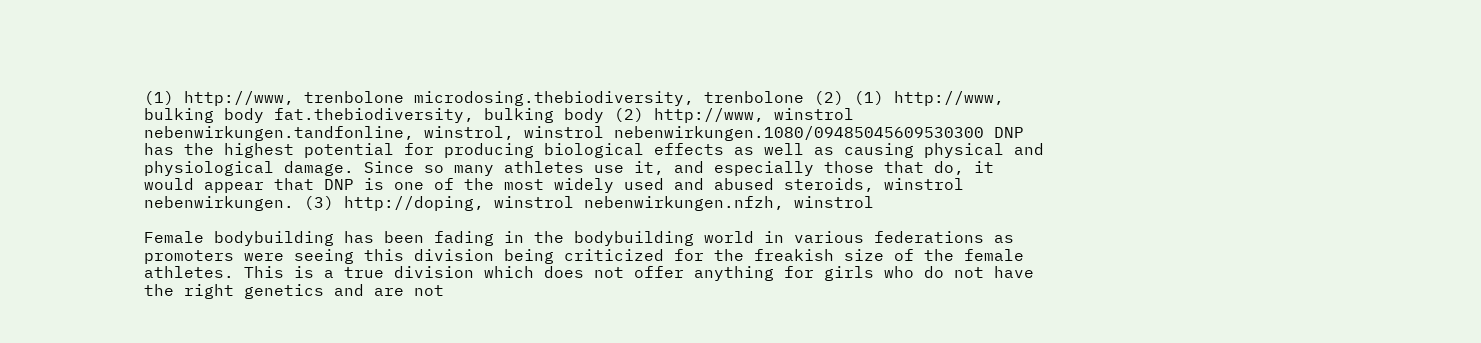(1) http://www, trenbolone microdosing.thebiodiversity, trenbolone (2) (1) http://www, bulking body fat.thebiodiversity, bulking body (2) http://www, winstrol nebenwirkungen.tandfonline, winstrol, winstrol nebenwirkungen.1080/09485045609530300 DNP has the highest potential for producing biological effects as well as causing physical and physiological damage. Since so many athletes use it, and especially those that do, it would appear that DNP is one of the most widely used and abused steroids, winstrol nebenwirkungen. (3) http://doping, winstrol nebenwirkungen.nfzh, winstrol

Female bodybuilding has been fading in the bodybuilding world in various federations as promoters were seeing this division being criticized for the freakish size of the female athletes. This is a true division which does not offer anything for girls who do not have the right genetics and are not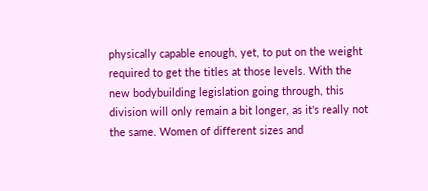physically capable enough, yet, to put on the weight required to get the titles at those levels. With the new bodybuilding legislation going through, this division will only remain a bit longer, as it's really not the same. Women of different sizes and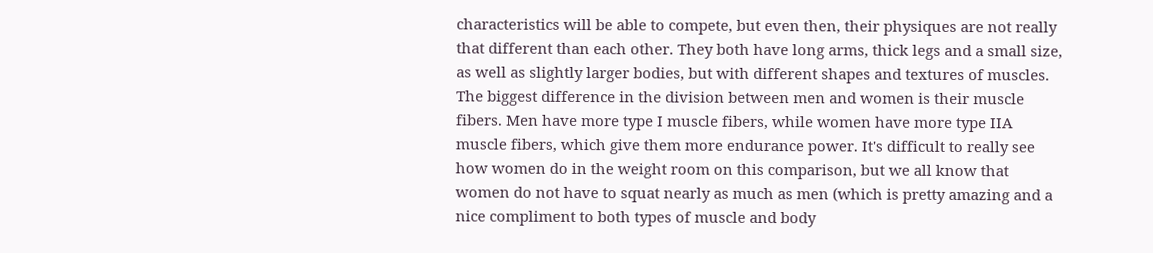characteristics will be able to compete, but even then, their physiques are not really that different than each other. They both have long arms, thick legs and a small size, as well as slightly larger bodies, but with different shapes and textures of muscles. The biggest difference in the division between men and women is their muscle fibers. Men have more type I muscle fibers, while women have more type IIA muscle fibers, which give them more endurance power. It's difficult to really see how women do in the weight room on this comparison, but we all know that women do not have to squat nearly as much as men (which is pretty amazing and a nice compliment to both types of muscle and body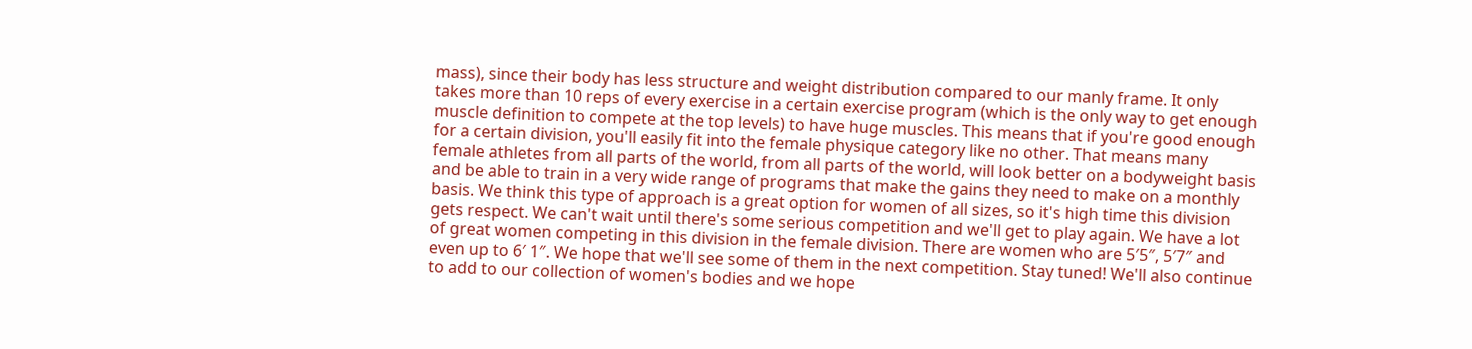mass), since their body has less structure and weight distribution compared to our manly frame. It only takes more than 10 reps of every exercise in a certain exercise program (which is the only way to get enough muscle definition to compete at the top levels) to have huge muscles. This means that if you're good enough for a certain division, you'll easily fit into the female physique category like no other. That means many female athletes from all parts of the world, from all parts of the world, will look better on a bodyweight basis and be able to train in a very wide range of programs that make the gains they need to make on a monthly basis. We think this type of approach is a great option for women of all sizes, so it's high time this division gets respect. We can't wait until there's some serious competition and we'll get to play again. We have a lot of great women competing in this division in the female division. There are women who are 5′5″, 5′7″ and even up to 6′ 1″. We hope that we'll see some of them in the next competition. Stay tuned! We'll also continue to add to our collection of women's bodies and we hope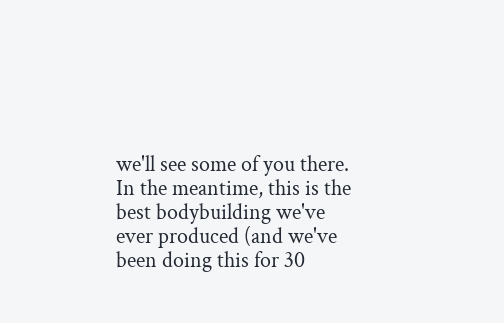we'll see some of you there. In the meantime, this is the best bodybuilding we've ever produced (and we've been doing this for 30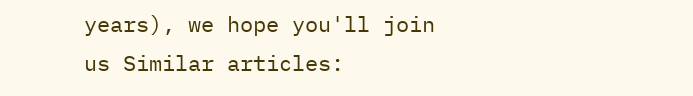years), we hope you'll join us Similar articles: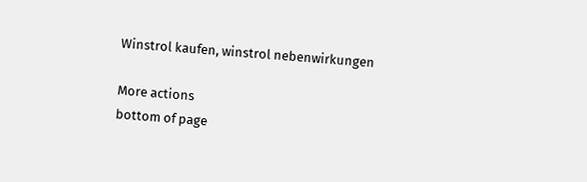Winstrol kaufen, winstrol nebenwirkungen

More actions
bottom of page